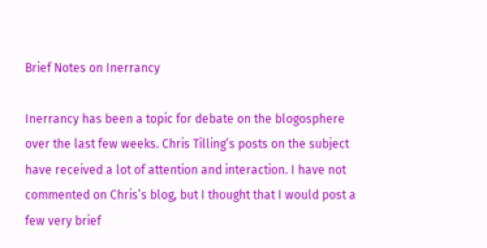Brief Notes on Inerrancy

Inerrancy has been a topic for debate on the blogosphere over the last few weeks. Chris Tilling’s posts on the subject have received a lot of attention and interaction. I have not commented on Chris’s blog, but I thought that I would post a few very brief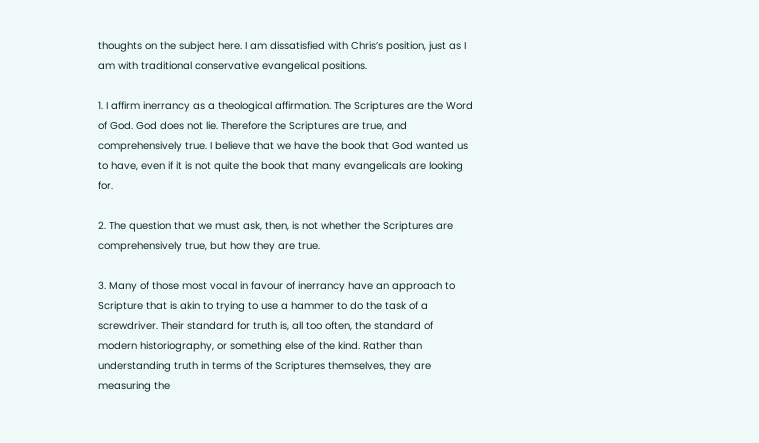thoughts on the subject here. I am dissatisfied with Chris’s position, just as I am with traditional conservative evangelical positions.

1. I affirm inerrancy as a theological affirmation. The Scriptures are the Word of God. God does not lie. Therefore the Scriptures are true, and comprehensively true. I believe that we have the book that God wanted us to have, even if it is not quite the book that many evangelicals are looking for.

2. The question that we must ask, then, is not whether the Scriptures are comprehensively true, but how they are true.

3. Many of those most vocal in favour of inerrancy have an approach to Scripture that is akin to trying to use a hammer to do the task of a screwdriver. Their standard for truth is, all too often, the standard of modern historiography, or something else of the kind. Rather than understanding truth in terms of the Scriptures themselves, they are measuring the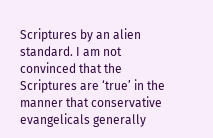Scriptures by an alien standard. I am not convinced that the Scriptures are ‘true’ in the manner that conservative evangelicals generally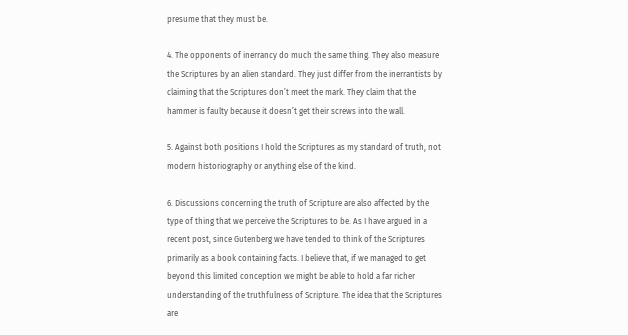presume that they must be.

4. The opponents of inerrancy do much the same thing. They also measure the Scriptures by an alien standard. They just differ from the inerrantists by claiming that the Scriptures don’t meet the mark. They claim that the hammer is faulty because it doesn’t get their screws into the wall.

5. Against both positions I hold the Scriptures as my standard of truth, not modern historiography or anything else of the kind.

6. Discussions concerning the truth of Scripture are also affected by the type of thing that we perceive the Scriptures to be. As I have argued in a recent post, since Gutenberg we have tended to think of the Scriptures primarily as a book containing facts. I believe that, if we managed to get beyond this limited conception we might be able to hold a far richer understanding of the truthfulness of Scripture. The idea that the Scriptures are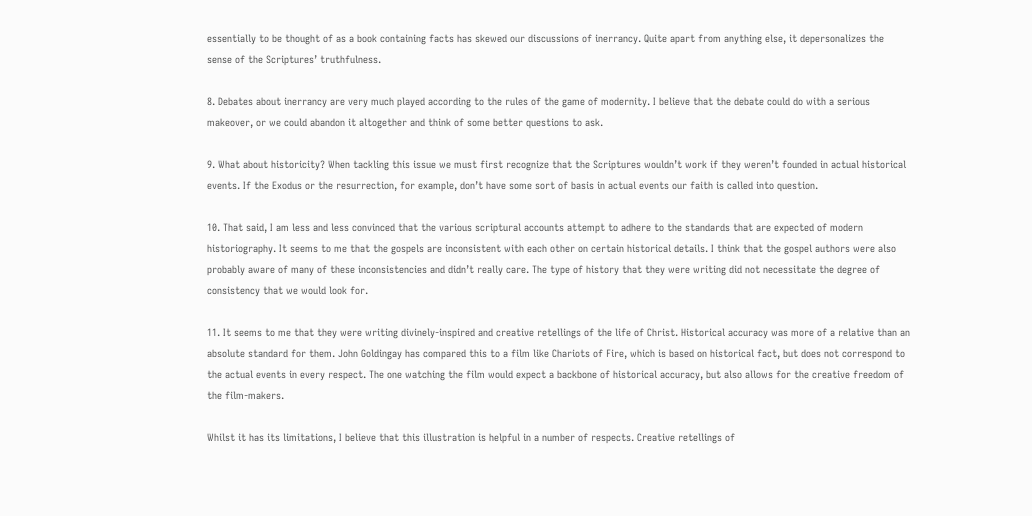essentially to be thought of as a book containing facts has skewed our discussions of inerrancy. Quite apart from anything else, it depersonalizes the sense of the Scriptures’ truthfulness.

8. Debates about inerrancy are very much played according to the rules of the game of modernity. I believe that the debate could do with a serious makeover, or we could abandon it altogether and think of some better questions to ask.

9. What about historicity? When tackling this issue we must first recognize that the Scriptures wouldn’t work if they weren’t founded in actual historical events. If the Exodus or the resurrection, for example, don’t have some sort of basis in actual events our faith is called into question.

10. That said, I am less and less convinced that the various scriptural accounts attempt to adhere to the standards that are expected of modern historiography. It seems to me that the gospels are inconsistent with each other on certain historical details. I think that the gospel authors were also probably aware of many of these inconsistencies and didn’t really care. The type of history that they were writing did not necessitate the degree of consistency that we would look for.

11. It seems to me that they were writing divinely-inspired and creative retellings of the life of Christ. Historical accuracy was more of a relative than an absolute standard for them. John Goldingay has compared this to a film like Chariots of Fire, which is based on historical fact, but does not correspond to the actual events in every respect. The one watching the film would expect a backbone of historical accuracy, but also allows for the creative freedom of the film-makers.

Whilst it has its limitations, I believe that this illustration is helpful in a number of respects. Creative retellings of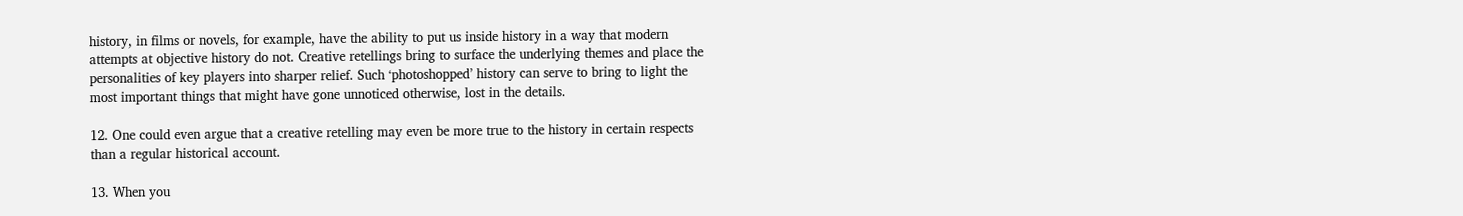history, in films or novels, for example, have the ability to put us inside history in a way that modern attempts at objective history do not. Creative retellings bring to surface the underlying themes and place the personalities of key players into sharper relief. Such ‘photoshopped’ history can serve to bring to light the most important things that might have gone unnoticed otherwise, lost in the details.

12. One could even argue that a creative retelling may even be more true to the history in certain respects than a regular historical account.

13. When you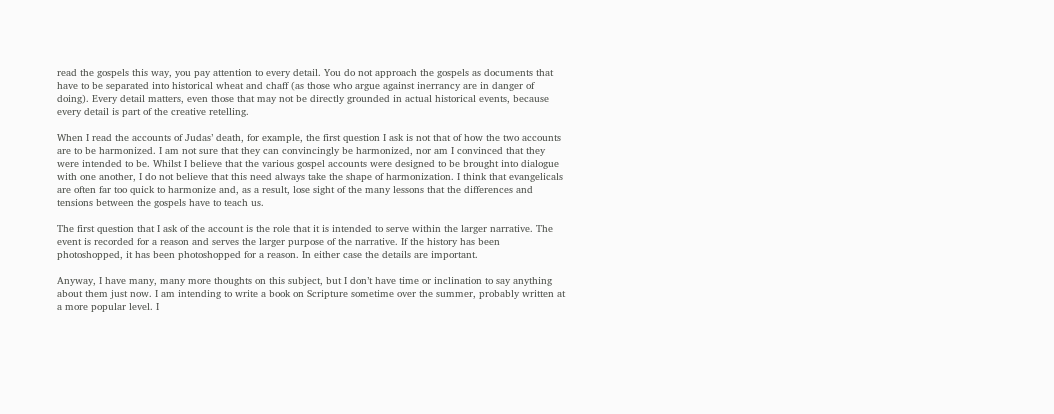read the gospels this way, you pay attention to every detail. You do not approach the gospels as documents that have to be separated into historical wheat and chaff (as those who argue against inerrancy are in danger of doing). Every detail matters, even those that may not be directly grounded in actual historical events, because every detail is part of the creative retelling.

When I read the accounts of Judas’ death, for example, the first question I ask is not that of how the two accounts are to be harmonized. I am not sure that they can convincingly be harmonized, nor am I convinced that they were intended to be. Whilst I believe that the various gospel accounts were designed to be brought into dialogue with one another, I do not believe that this need always take the shape of harmonization. I think that evangelicals are often far too quick to harmonize and, as a result, lose sight of the many lessons that the differences and tensions between the gospels have to teach us.

The first question that I ask of the account is the role that it is intended to serve within the larger narrative. The event is recorded for a reason and serves the larger purpose of the narrative. If the history has been photoshopped, it has been photoshopped for a reason. In either case the details are important.

Anyway, I have many, many more thoughts on this subject, but I don’t have time or inclination to say anything about them just now. I am intending to write a book on Scripture sometime over the summer, probably written at a more popular level. I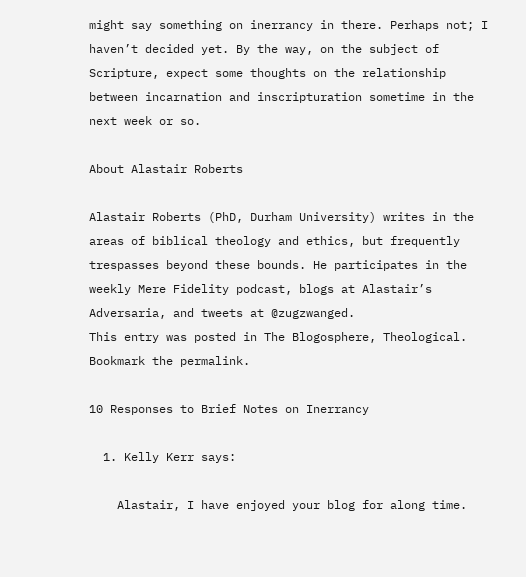might say something on inerrancy in there. Perhaps not; I haven’t decided yet. By the way, on the subject of Scripture, expect some thoughts on the relationship between incarnation and inscripturation sometime in the next week or so.

About Alastair Roberts

Alastair Roberts (PhD, Durham University) writes in the areas of biblical theology and ethics, but frequently trespasses beyond these bounds. He participates in the weekly Mere Fidelity podcast, blogs at Alastair’s Adversaria, and tweets at @zugzwanged.
This entry was posted in The Blogosphere, Theological. Bookmark the permalink.

10 Responses to Brief Notes on Inerrancy

  1. Kelly Kerr says:

    Alastair, I have enjoyed your blog for along time.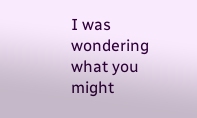I was wondering what you might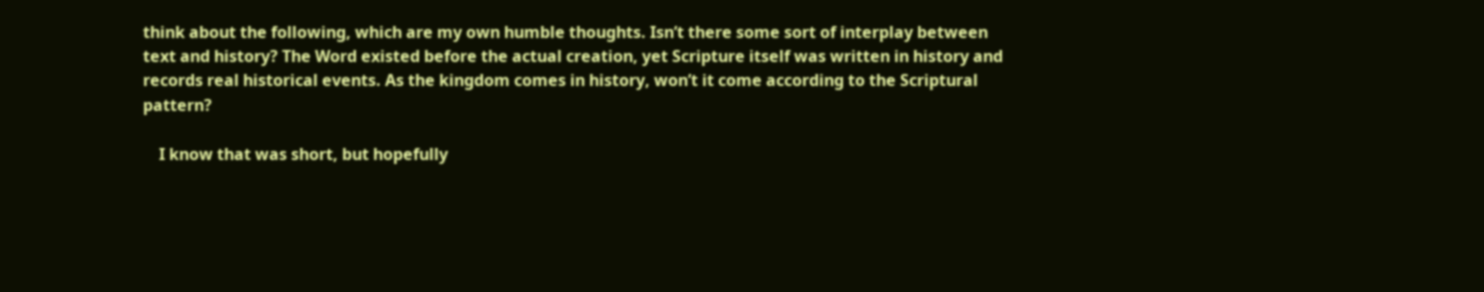think about the following, which are my own humble thoughts. Isn’t there some sort of interplay between text and history? The Word existed before the actual creation, yet Scripture itself was written in history and records real historical events. As the kingdom comes in history, won’t it come according to the Scriptural pattern?

    I know that was short, but hopefully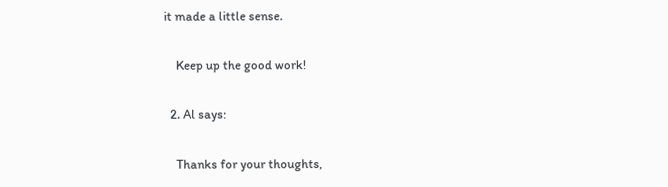it made a little sense.

    Keep up the good work!

  2. Al says:

    Thanks for your thoughts,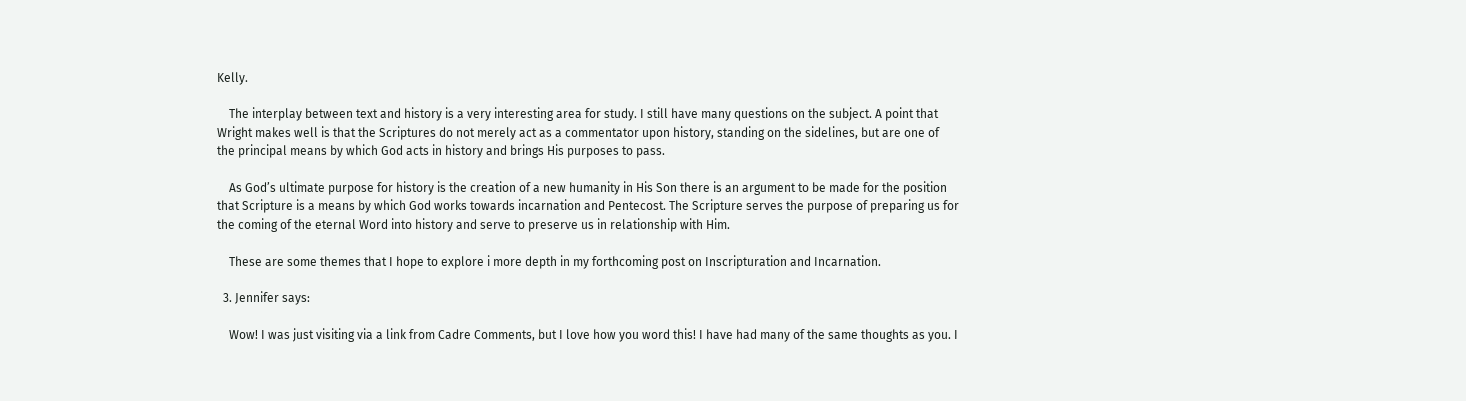Kelly.

    The interplay between text and history is a very interesting area for study. I still have many questions on the subject. A point that Wright makes well is that the Scriptures do not merely act as a commentator upon history, standing on the sidelines, but are one of the principal means by which God acts in history and brings His purposes to pass.

    As God’s ultimate purpose for history is the creation of a new humanity in His Son there is an argument to be made for the position that Scripture is a means by which God works towards incarnation and Pentecost. The Scripture serves the purpose of preparing us for the coming of the eternal Word into history and serve to preserve us in relationship with Him.

    These are some themes that I hope to explore i more depth in my forthcoming post on Inscripturation and Incarnation.

  3. Jennifer says:

    Wow! I was just visiting via a link from Cadre Comments, but I love how you word this! I have had many of the same thoughts as you. I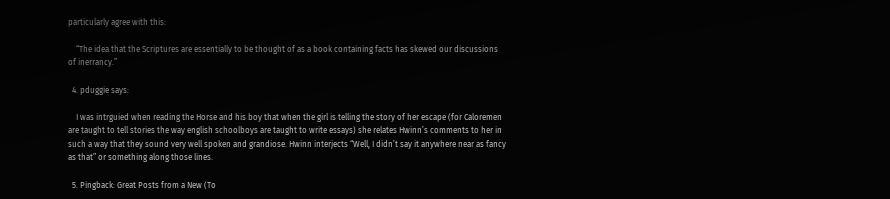particularly agree with this:

    “The idea that the Scriptures are essentially to be thought of as a book containing facts has skewed our discussions of inerrancy.”

  4. pduggie says:

    I was intrguied when reading the Horse and his boy that when the girl is telling the story of her escape (for Caloremen are taught to tell stories the way english schoolboys are taught to write essays) she relates Hwinn’s comments to her in such a way that they sound very well spoken and grandiose. Hwinn interjects “Well, I didn’t say it anywhere near as fancy as that” or something along those lines.

  5. Pingback: Great Posts from a New (To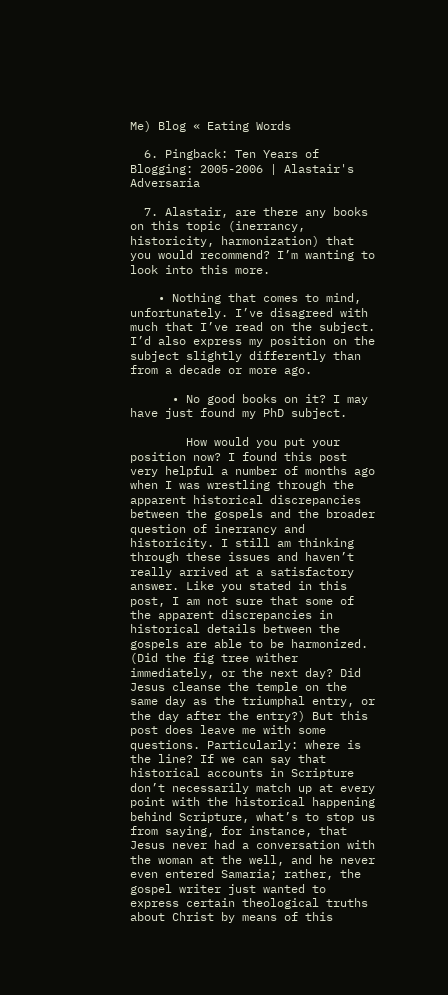Me) Blog « Eating Words

  6. Pingback: Ten Years of Blogging: 2005-2006 | Alastair's Adversaria

  7. Alastair, are there any books on this topic (inerrancy, historicity, harmonization) that you would recommend? I’m wanting to look into this more.

    • Nothing that comes to mind, unfortunately. I’ve disagreed with much that I’ve read on the subject. I’d also express my position on the subject slightly differently than from a decade or more ago.

      • No good books on it? I may have just found my PhD subject.

        How would you put your position now? I found this post very helpful a number of months ago when I was wrestling through the apparent historical discrepancies between the gospels and the broader question of inerrancy and historicity. I still am thinking through these issues and haven’t really arrived at a satisfactory answer. Like you stated in this post, I am not sure that some of the apparent discrepancies in historical details between the gospels are able to be harmonized. (Did the fig tree wither immediately, or the next day? Did Jesus cleanse the temple on the same day as the triumphal entry, or the day after the entry?) But this post does leave me with some questions. Particularly: where is the line? If we can say that historical accounts in Scripture don’t necessarily match up at every point with the historical happening behind Scripture, what’s to stop us from saying, for instance, that Jesus never had a conversation with the woman at the well, and he never even entered Samaria; rather, the gospel writer just wanted to express certain theological truths about Christ by means of this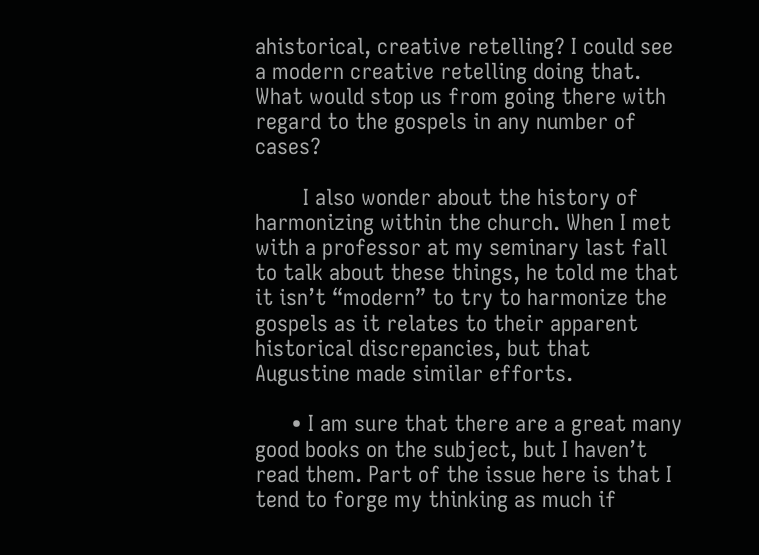ahistorical, creative retelling? I could see a modern creative retelling doing that. What would stop us from going there with regard to the gospels in any number of cases?

        I also wonder about the history of harmonizing within the church. When I met with a professor at my seminary last fall to talk about these things, he told me that it isn’t “modern” to try to harmonize the gospels as it relates to their apparent historical discrepancies, but that Augustine made similar efforts.

      • I am sure that there are a great many good books on the subject, but I haven’t read them. Part of the issue here is that I tend to forge my thinking as much if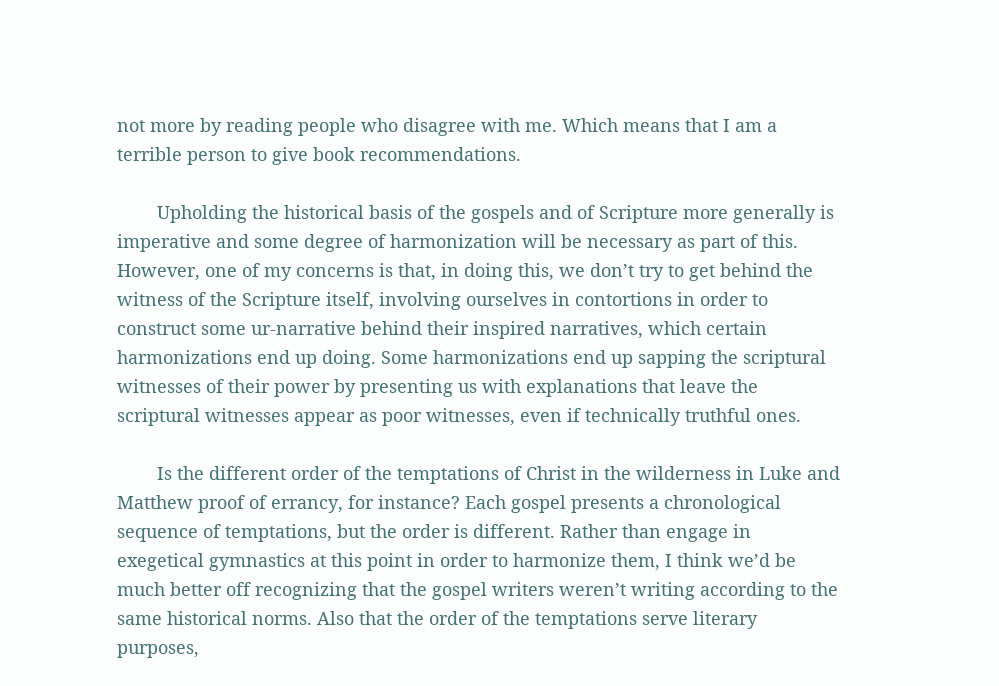not more by reading people who disagree with me. Which means that I am a terrible person to give book recommendations.

        Upholding the historical basis of the gospels and of Scripture more generally is imperative and some degree of harmonization will be necessary as part of this. However, one of my concerns is that, in doing this, we don’t try to get behind the witness of the Scripture itself, involving ourselves in contortions in order to construct some ur-narrative behind their inspired narratives, which certain harmonizations end up doing. Some harmonizations end up sapping the scriptural witnesses of their power by presenting us with explanations that leave the scriptural witnesses appear as poor witnesses, even if technically truthful ones.

        Is the different order of the temptations of Christ in the wilderness in Luke and Matthew proof of errancy, for instance? Each gospel presents a chronological sequence of temptations, but the order is different. Rather than engage in exegetical gymnastics at this point in order to harmonize them, I think we’d be much better off recognizing that the gospel writers weren’t writing according to the same historical norms. Also that the order of the temptations serve literary purposes,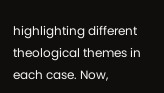highlighting different theological themes in each case. Now,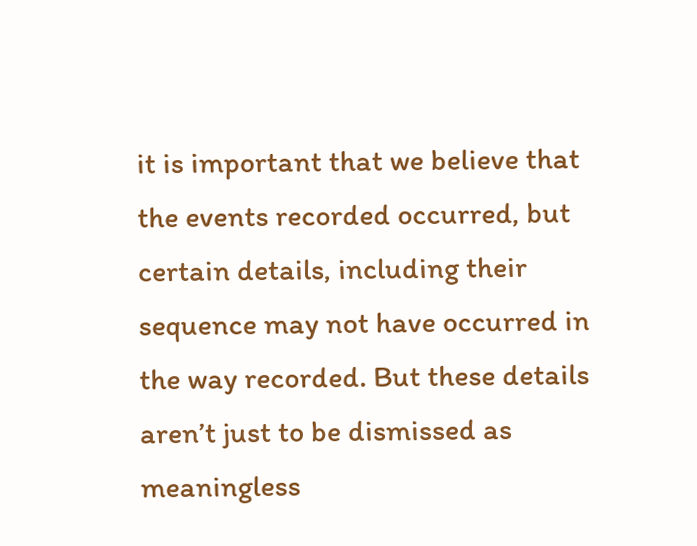it is important that we believe that the events recorded occurred, but certain details, including their sequence may not have occurred in the way recorded. But these details aren’t just to be dismissed as meaningless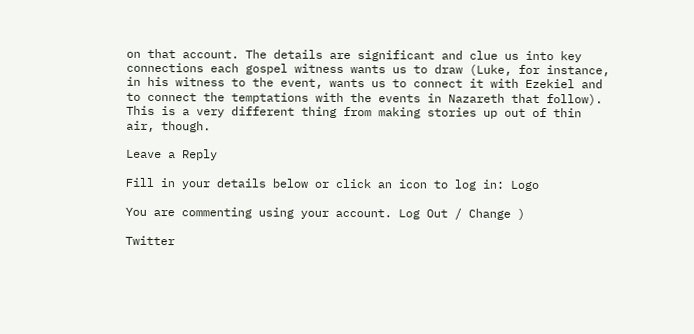on that account. The details are significant and clue us into key connections each gospel witness wants us to draw (Luke, for instance, in his witness to the event, wants us to connect it with Ezekiel and to connect the temptations with the events in Nazareth that follow). This is a very different thing from making stories up out of thin air, though.

Leave a Reply

Fill in your details below or click an icon to log in: Logo

You are commenting using your account. Log Out / Change )

Twitter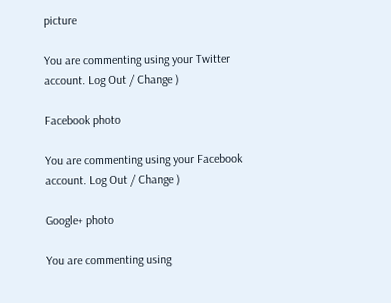picture

You are commenting using your Twitter account. Log Out / Change )

Facebook photo

You are commenting using your Facebook account. Log Out / Change )

Google+ photo

You are commenting using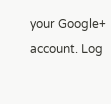your Google+ account. Log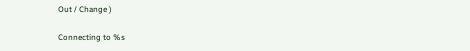Out / Change )

Connecting to %s